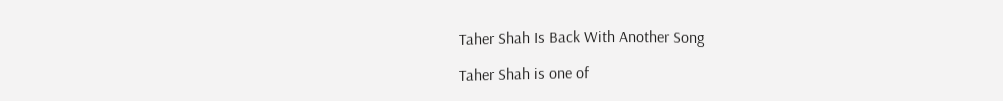Taher Shah Is Back With Another Song

Taher Shah is one of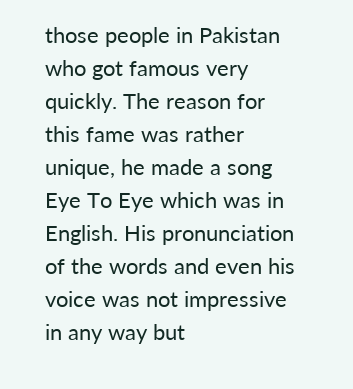those people in Pakistan who got famous very quickly. The reason for this fame was rather unique, he made a song Eye To Eye which was in English. His pronunciation of the words and even his voice was not impressive in any way but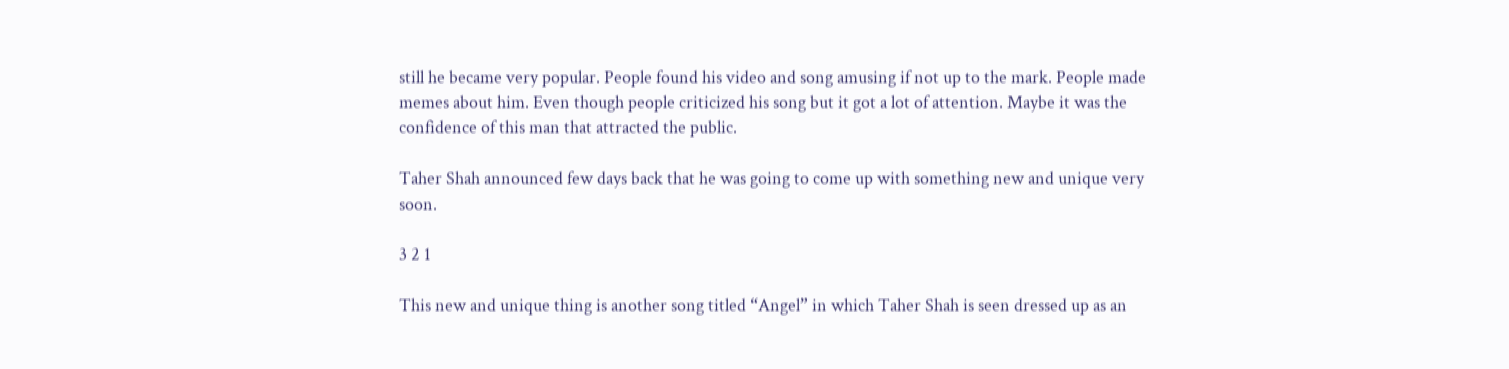still he became very popular. People found his video and song amusing if not up to the mark. People made memes about him. Even though people criticized his song but it got a lot of attention. Maybe it was the confidence of this man that attracted the public.

Taher Shah announced few days back that he was going to come up with something new and unique very soon.

3 2 1

This new and unique thing is another song titled “Angel” in which Taher Shah is seen dressed up as an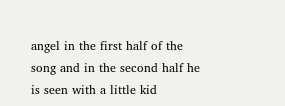angel in the first half of the song and in the second half he is seen with a little kid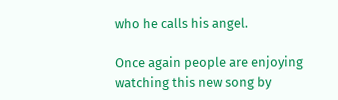who he calls his angel.

Once again people are enjoying watching this new song by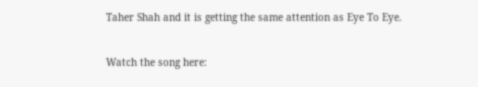Taher Shah and it is getting the same attention as Eye To Eye.


Watch the song here: